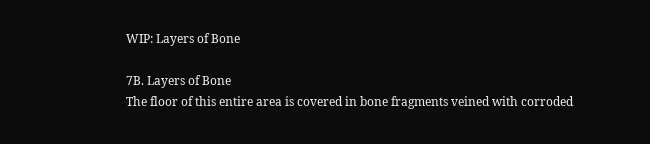WIP: Layers of Bone

7B. Layers of Bone
The floor of this entire area is covered in bone fragments veined with corroded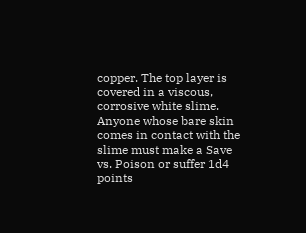copper. The top layer is covered in a viscous, corrosive white slime. Anyone whose bare skin comes in contact with the slime must make a Save vs. Poison or suffer 1d4 points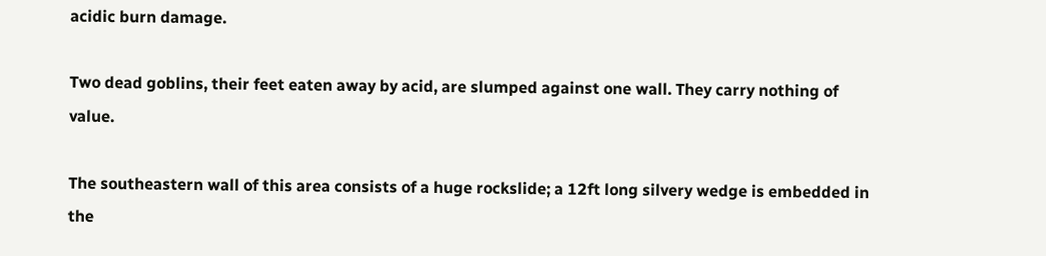acidic burn damage.

Two dead goblins, their feet eaten away by acid, are slumped against one wall. They carry nothing of value.

The southeastern wall of this area consists of a huge rockslide; a 12ft long silvery wedge is embedded in the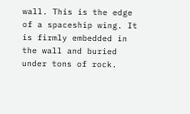wall. This is the edge of a spaceship wing. It is firmly embedded in the wall and buried under tons of rock.